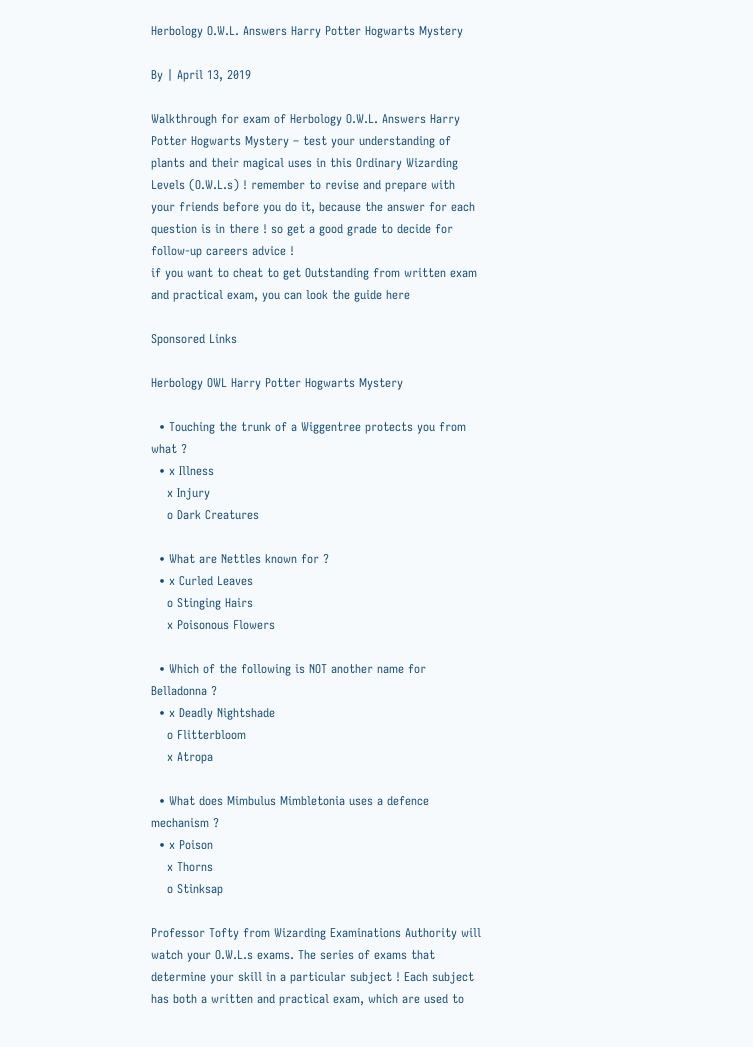Herbology O.W.L. Answers Harry Potter Hogwarts Mystery

By | April 13, 2019

Walkthrough for exam of Herbology O.W.L. Answers Harry Potter Hogwarts Mystery – test your understanding of plants and their magical uses in this Ordinary Wizarding Levels (O.W.L.s) ! remember to revise and prepare with your friends before you do it, because the answer for each question is in there ! so get a good grade to decide for follow-up careers advice !
if you want to cheat to get Outstanding from written exam and practical exam, you can look the guide here

Sponsored Links

Herbology OWL Harry Potter Hogwarts Mystery

  • Touching the trunk of a Wiggentree protects you from what ?
  • x Illness
    x Injury
    o Dark Creatures

  • What are Nettles known for ?
  • x Curled Leaves
    o Stinging Hairs
    x Poisonous Flowers

  • Which of the following is NOT another name for Belladonna ?
  • x Deadly Nightshade
    o Flitterbloom
    x Atropa

  • What does Mimbulus Mimbletonia uses a defence mechanism ?
  • x Poison
    x Thorns
    o Stinksap

Professor Tofty from Wizarding Examinations Authority will watch your O.W.L.s exams. The series of exams that determine your skill in a particular subject ! Each subject has both a written and practical exam, which are used to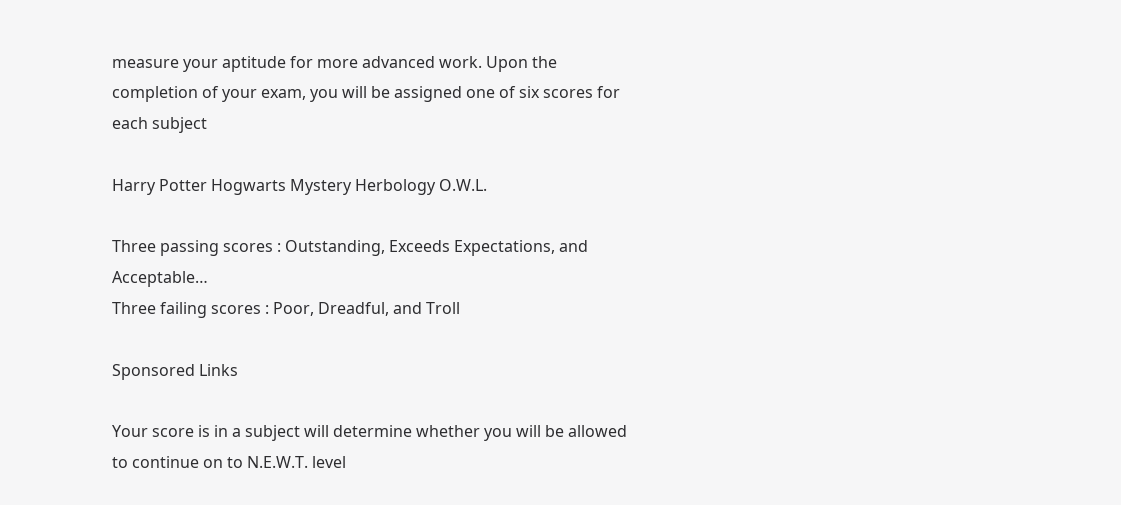measure your aptitude for more advanced work. Upon the completion of your exam, you will be assigned one of six scores for each subject

Harry Potter Hogwarts Mystery Herbology O.W.L.

Three passing scores : Outstanding, Exceeds Expectations, and Acceptable…
Three failing scores : Poor, Dreadful, and Troll

Sponsored Links

Your score is in a subject will determine whether you will be allowed to continue on to N.E.W.T. level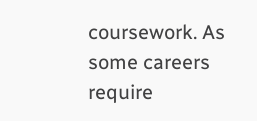coursework. As some careers require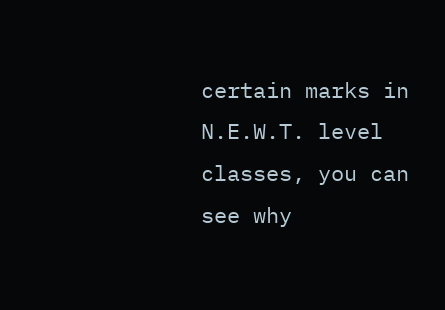certain marks in N.E.W.T. level classes, you can see why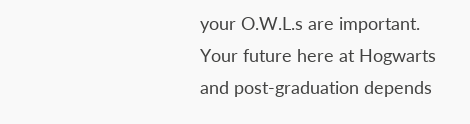your O.W.L.s are important. Your future here at Hogwarts and post-graduation depends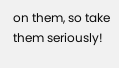on them, so take them seriously!